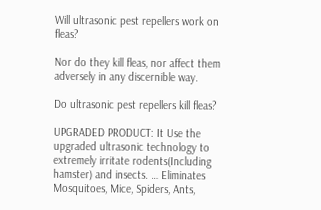Will ultrasonic pest repellers work on fleas?

Nor do they kill fleas, nor affect them adversely in any discernible way.

Do ultrasonic pest repellers kill fleas?

UPGRADED PRODUCT: It Use the upgraded ultrasonic technology to extremely irritate rodents(Including hamster) and insects. … Eliminates Mosquitoes, Mice, Spiders, Ants,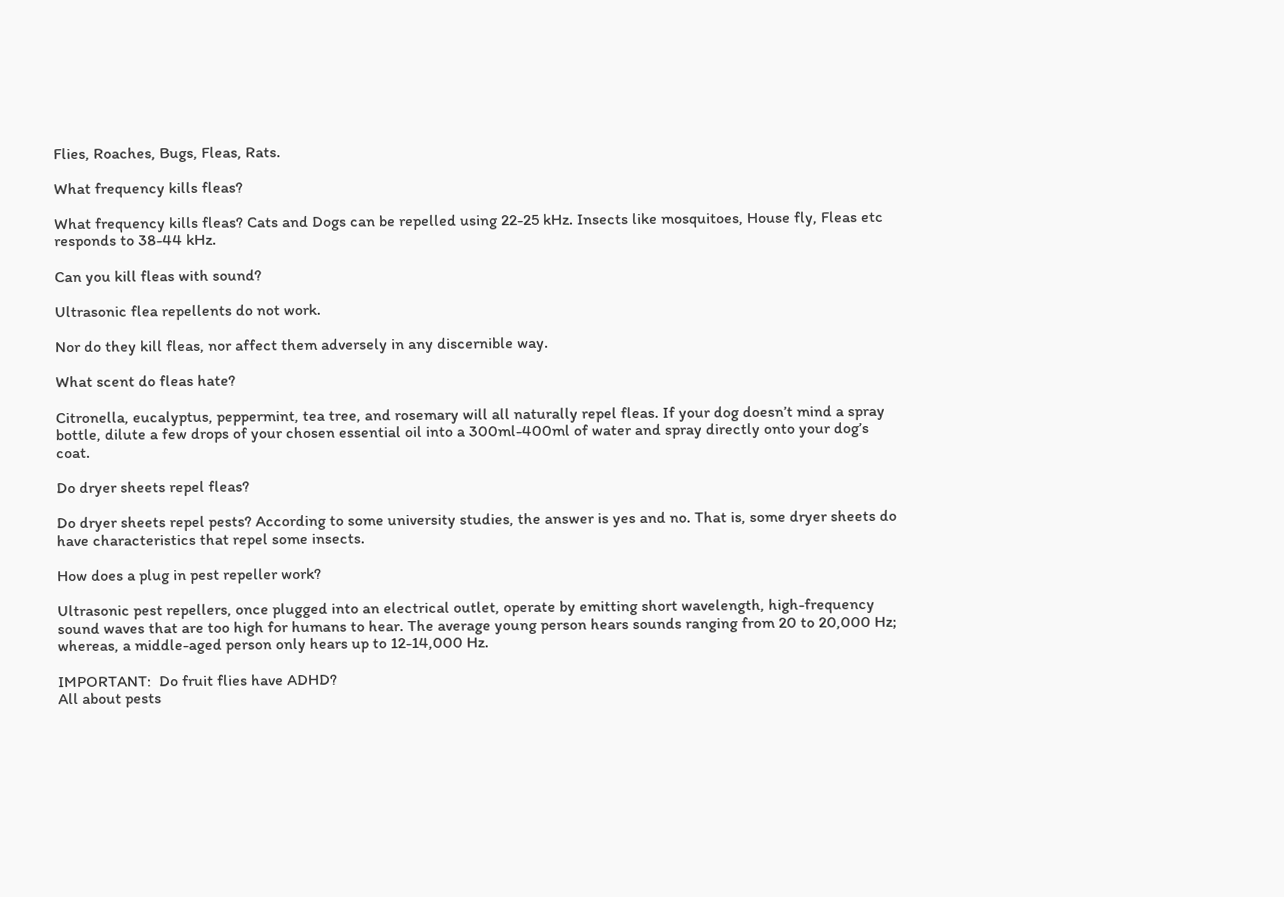Flies, Roaches, Bugs, Fleas, Rats.

What frequency kills fleas?

What frequency kills fleas? Cats and Dogs can be repelled using 22-25 kHz. Insects like mosquitoes, House fly, Fleas etc responds to 38-44 kHz.

Can you kill fleas with sound?

Ultrasonic flea repellents do not work.

Nor do they kill fleas, nor affect them adversely in any discernible way.

What scent do fleas hate?

Citronella, eucalyptus, peppermint, tea tree, and rosemary will all naturally repel fleas. If your dog doesn’t mind a spray bottle, dilute a few drops of your chosen essential oil into a 300ml-400ml of water and spray directly onto your dog’s coat.

Do dryer sheets repel fleas?

Do dryer sheets repel pests? According to some university studies, the answer is yes and no. That is, some dryer sheets do have characteristics that repel some insects.

How does a plug in pest repeller work?

Ultrasonic pest repellers, once plugged into an electrical outlet, operate by emitting short wavelength, high-frequency sound waves that are too high for humans to hear. The average young person hears sounds ranging from 20 to 20,000 Hz; whereas, a middle-aged person only hears up to 12-14,000 Hz.

IMPORTANT:  Do fruit flies have ADHD?
All about pests